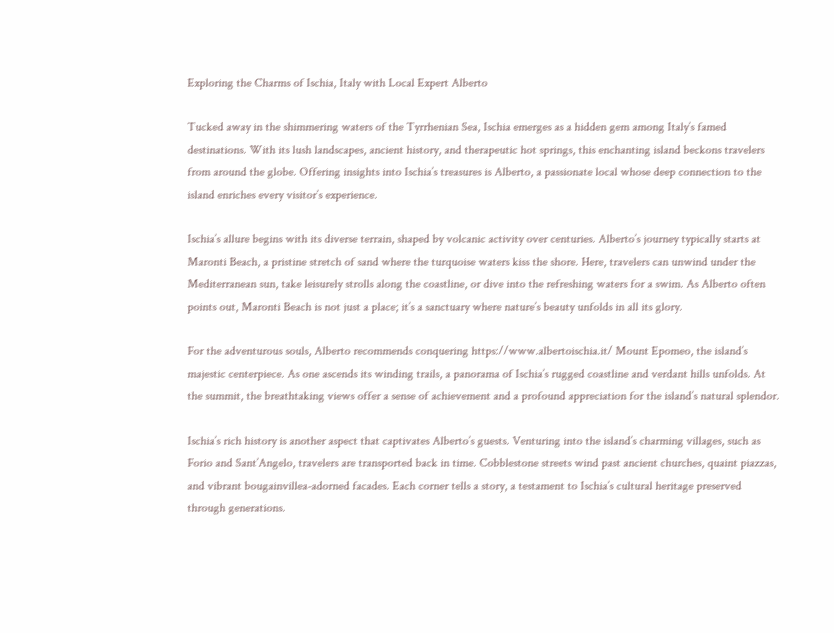Exploring the Charms of Ischia, Italy with Local Expert Alberto

Tucked away in the shimmering waters of the Tyrrhenian Sea, Ischia emerges as a hidden gem among Italy’s famed destinations. With its lush landscapes, ancient history, and therapeutic hot springs, this enchanting island beckons travelers from around the globe. Offering insights into Ischia’s treasures is Alberto, a passionate local whose deep connection to the island enriches every visitor’s experience.

Ischia’s allure begins with its diverse terrain, shaped by volcanic activity over centuries. Alberto’s journey typically starts at Maronti Beach, a pristine stretch of sand where the turquoise waters kiss the shore. Here, travelers can unwind under the Mediterranean sun, take leisurely strolls along the coastline, or dive into the refreshing waters for a swim. As Alberto often points out, Maronti Beach is not just a place; it’s a sanctuary where nature’s beauty unfolds in all its glory.

For the adventurous souls, Alberto recommends conquering https://www.albertoischia.it/ Mount Epomeo, the island’s majestic centerpiece. As one ascends its winding trails, a panorama of Ischia’s rugged coastline and verdant hills unfolds. At the summit, the breathtaking views offer a sense of achievement and a profound appreciation for the island’s natural splendor.

Ischia’s rich history is another aspect that captivates Alberto’s guests. Venturing into the island’s charming villages, such as Forio and Sant’Angelo, travelers are transported back in time. Cobblestone streets wind past ancient churches, quaint piazzas, and vibrant bougainvillea-adorned facades. Each corner tells a story, a testament to Ischia’s cultural heritage preserved through generations.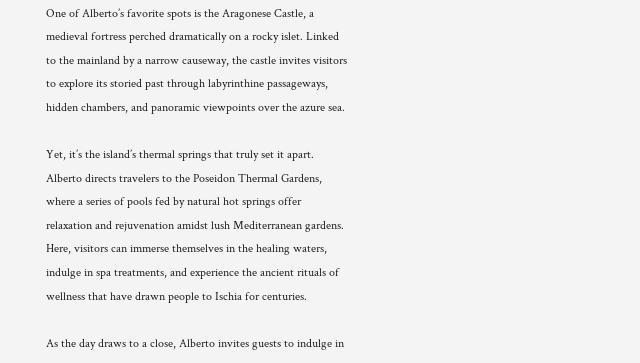One of Alberto’s favorite spots is the Aragonese Castle, a medieval fortress perched dramatically on a rocky islet. Linked to the mainland by a narrow causeway, the castle invites visitors to explore its storied past through labyrinthine passageways, hidden chambers, and panoramic viewpoints over the azure sea.

Yet, it’s the island’s thermal springs that truly set it apart. Alberto directs travelers to the Poseidon Thermal Gardens, where a series of pools fed by natural hot springs offer relaxation and rejuvenation amidst lush Mediterranean gardens. Here, visitors can immerse themselves in the healing waters, indulge in spa treatments, and experience the ancient rituals of wellness that have drawn people to Ischia for centuries.

As the day draws to a close, Alberto invites guests to indulge in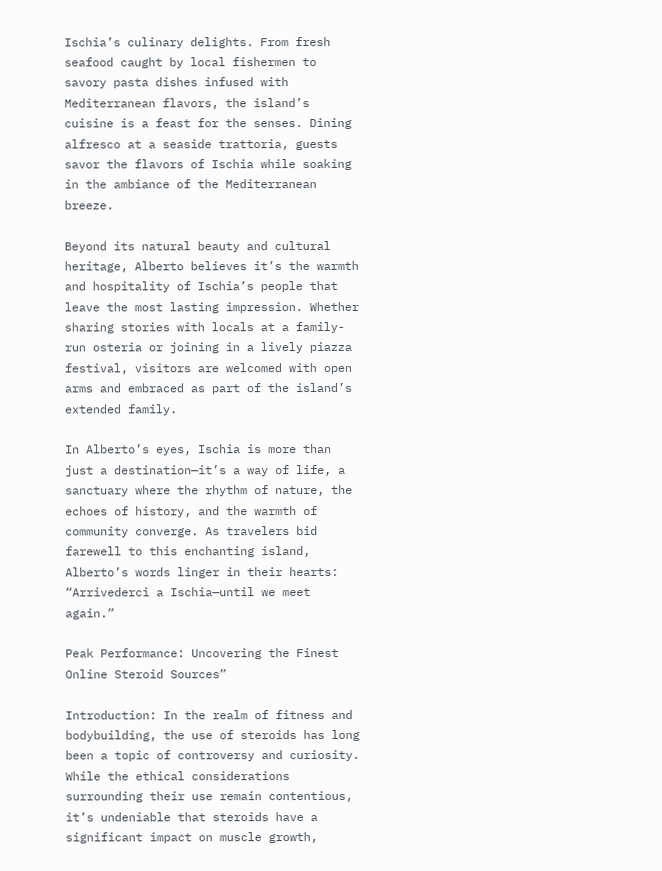Ischia’s culinary delights. From fresh seafood caught by local fishermen to savory pasta dishes infused with Mediterranean flavors, the island’s cuisine is a feast for the senses. Dining alfresco at a seaside trattoria, guests savor the flavors of Ischia while soaking in the ambiance of the Mediterranean breeze.

Beyond its natural beauty and cultural heritage, Alberto believes it’s the warmth and hospitality of Ischia’s people that leave the most lasting impression. Whether sharing stories with locals at a family-run osteria or joining in a lively piazza festival, visitors are welcomed with open arms and embraced as part of the island’s extended family.

In Alberto’s eyes, Ischia is more than just a destination—it’s a way of life, a sanctuary where the rhythm of nature, the echoes of history, and the warmth of community converge. As travelers bid farewell to this enchanting island, Alberto’s words linger in their hearts: “Arrivederci a Ischia—until we meet again.”

Peak Performance: Uncovering the Finest Online Steroid Sources”

Introduction: In the realm of fitness and bodybuilding, the use of steroids has long been a topic of controversy and curiosity. While the ethical considerations surrounding their use remain contentious, it’s undeniable that steroids have a significant impact on muscle growth,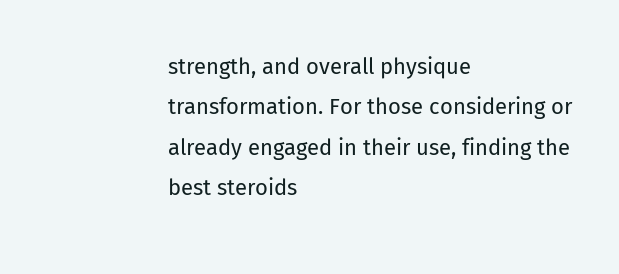strength, and overall physique transformation. For those considering or already engaged in their use, finding the best steroids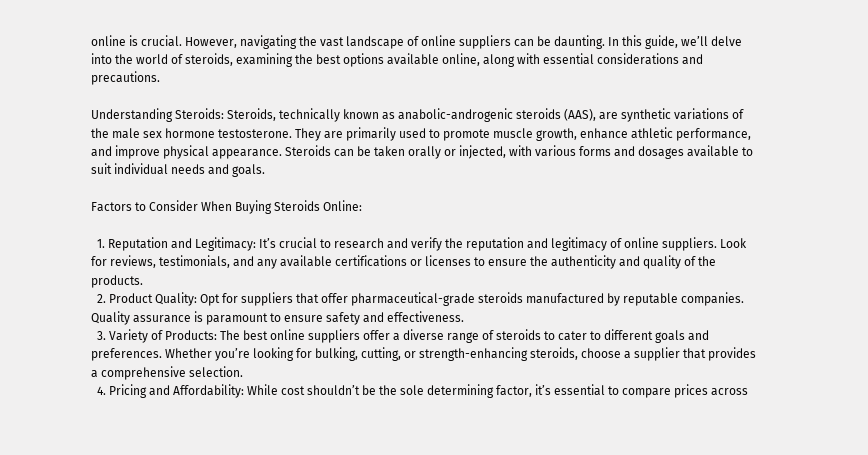online is crucial. However, navigating the vast landscape of online suppliers can be daunting. In this guide, we’ll delve into the world of steroids, examining the best options available online, along with essential considerations and precautions.

Understanding Steroids: Steroids, technically known as anabolic-androgenic steroids (AAS), are synthetic variations of the male sex hormone testosterone. They are primarily used to promote muscle growth, enhance athletic performance, and improve physical appearance. Steroids can be taken orally or injected, with various forms and dosages available to suit individual needs and goals.

Factors to Consider When Buying Steroids Online:

  1. Reputation and Legitimacy: It’s crucial to research and verify the reputation and legitimacy of online suppliers. Look for reviews, testimonials, and any available certifications or licenses to ensure the authenticity and quality of the products.
  2. Product Quality: Opt for suppliers that offer pharmaceutical-grade steroids manufactured by reputable companies. Quality assurance is paramount to ensure safety and effectiveness.
  3. Variety of Products: The best online suppliers offer a diverse range of steroids to cater to different goals and preferences. Whether you’re looking for bulking, cutting, or strength-enhancing steroids, choose a supplier that provides a comprehensive selection.
  4. Pricing and Affordability: While cost shouldn’t be the sole determining factor, it’s essential to compare prices across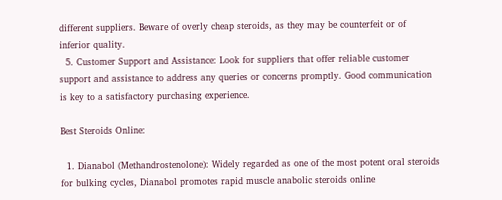different suppliers. Beware of overly cheap steroids, as they may be counterfeit or of inferior quality.
  5. Customer Support and Assistance: Look for suppliers that offer reliable customer support and assistance to address any queries or concerns promptly. Good communication is key to a satisfactory purchasing experience.

Best Steroids Online:

  1. Dianabol (Methandrostenolone): Widely regarded as one of the most potent oral steroids for bulking cycles, Dianabol promotes rapid muscle anabolic steroids online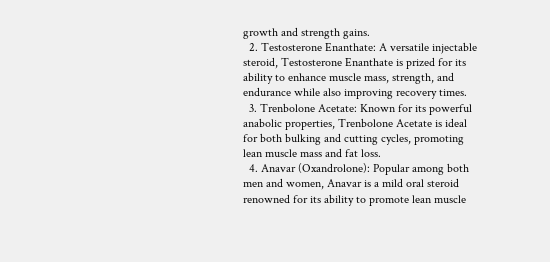growth and strength gains.
  2. Testosterone Enanthate: A versatile injectable steroid, Testosterone Enanthate is prized for its ability to enhance muscle mass, strength, and endurance while also improving recovery times.
  3. Trenbolone Acetate: Known for its powerful anabolic properties, Trenbolone Acetate is ideal for both bulking and cutting cycles, promoting lean muscle mass and fat loss.
  4. Anavar (Oxandrolone): Popular among both men and women, Anavar is a mild oral steroid renowned for its ability to promote lean muscle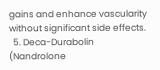gains and enhance vascularity without significant side effects.
  5. Deca-Durabolin (Nandrolone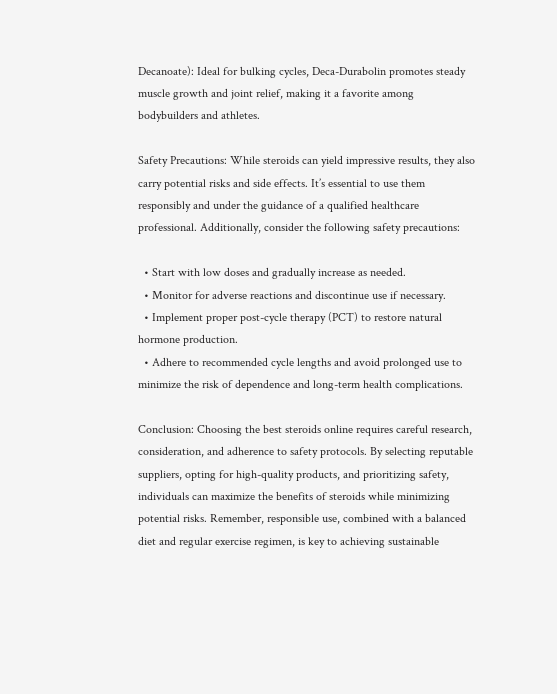Decanoate): Ideal for bulking cycles, Deca-Durabolin promotes steady muscle growth and joint relief, making it a favorite among bodybuilders and athletes.

Safety Precautions: While steroids can yield impressive results, they also carry potential risks and side effects. It’s essential to use them responsibly and under the guidance of a qualified healthcare professional. Additionally, consider the following safety precautions:

  • Start with low doses and gradually increase as needed.
  • Monitor for adverse reactions and discontinue use if necessary.
  • Implement proper post-cycle therapy (PCT) to restore natural hormone production.
  • Adhere to recommended cycle lengths and avoid prolonged use to minimize the risk of dependence and long-term health complications.

Conclusion: Choosing the best steroids online requires careful research, consideration, and adherence to safety protocols. By selecting reputable suppliers, opting for high-quality products, and prioritizing safety, individuals can maximize the benefits of steroids while minimizing potential risks. Remember, responsible use, combined with a balanced diet and regular exercise regimen, is key to achieving sustainable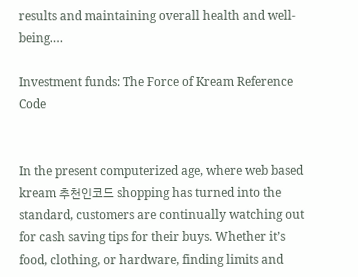results and maintaining overall health and well-being.…

Investment funds: The Force of Kream Reference Code


In the present computerized age, where web based kream 추천인코드 shopping has turned into the standard, customers are continually watching out for cash saving tips for their buys. Whether it’s food, clothing, or hardware, finding limits and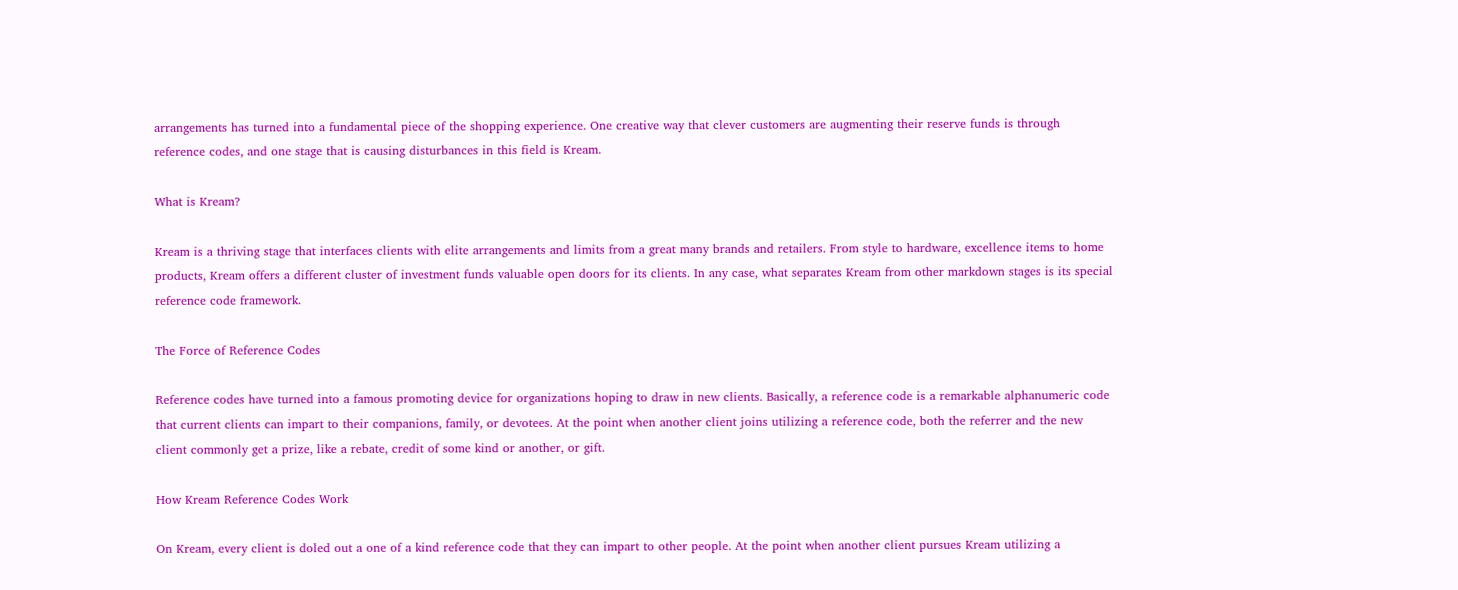arrangements has turned into a fundamental piece of the shopping experience. One creative way that clever customers are augmenting their reserve funds is through reference codes, and one stage that is causing disturbances in this field is Kream.

What is Kream?

Kream is a thriving stage that interfaces clients with elite arrangements and limits from a great many brands and retailers. From style to hardware, excellence items to home products, Kream offers a different cluster of investment funds valuable open doors for its clients. In any case, what separates Kream from other markdown stages is its special reference code framework.

The Force of Reference Codes

Reference codes have turned into a famous promoting device for organizations hoping to draw in new clients. Basically, a reference code is a remarkable alphanumeric code that current clients can impart to their companions, family, or devotees. At the point when another client joins utilizing a reference code, both the referrer and the new client commonly get a prize, like a rebate, credit of some kind or another, or gift.

How Kream Reference Codes Work

On Kream, every client is doled out a one of a kind reference code that they can impart to other people. At the point when another client pursues Kream utilizing a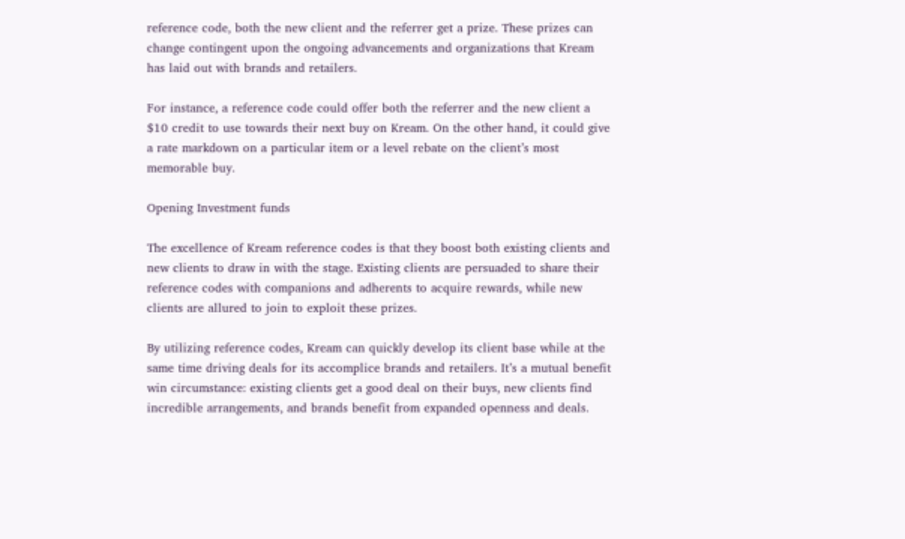reference code, both the new client and the referrer get a prize. These prizes can change contingent upon the ongoing advancements and organizations that Kream has laid out with brands and retailers.

For instance, a reference code could offer both the referrer and the new client a $10 credit to use towards their next buy on Kream. On the other hand, it could give a rate markdown on a particular item or a level rebate on the client’s most memorable buy.

Opening Investment funds

The excellence of Kream reference codes is that they boost both existing clients and new clients to draw in with the stage. Existing clients are persuaded to share their reference codes with companions and adherents to acquire rewards, while new clients are allured to join to exploit these prizes.

By utilizing reference codes, Kream can quickly develop its client base while at the same time driving deals for its accomplice brands and retailers. It’s a mutual benefit win circumstance: existing clients get a good deal on their buys, new clients find incredible arrangements, and brands benefit from expanded openness and deals.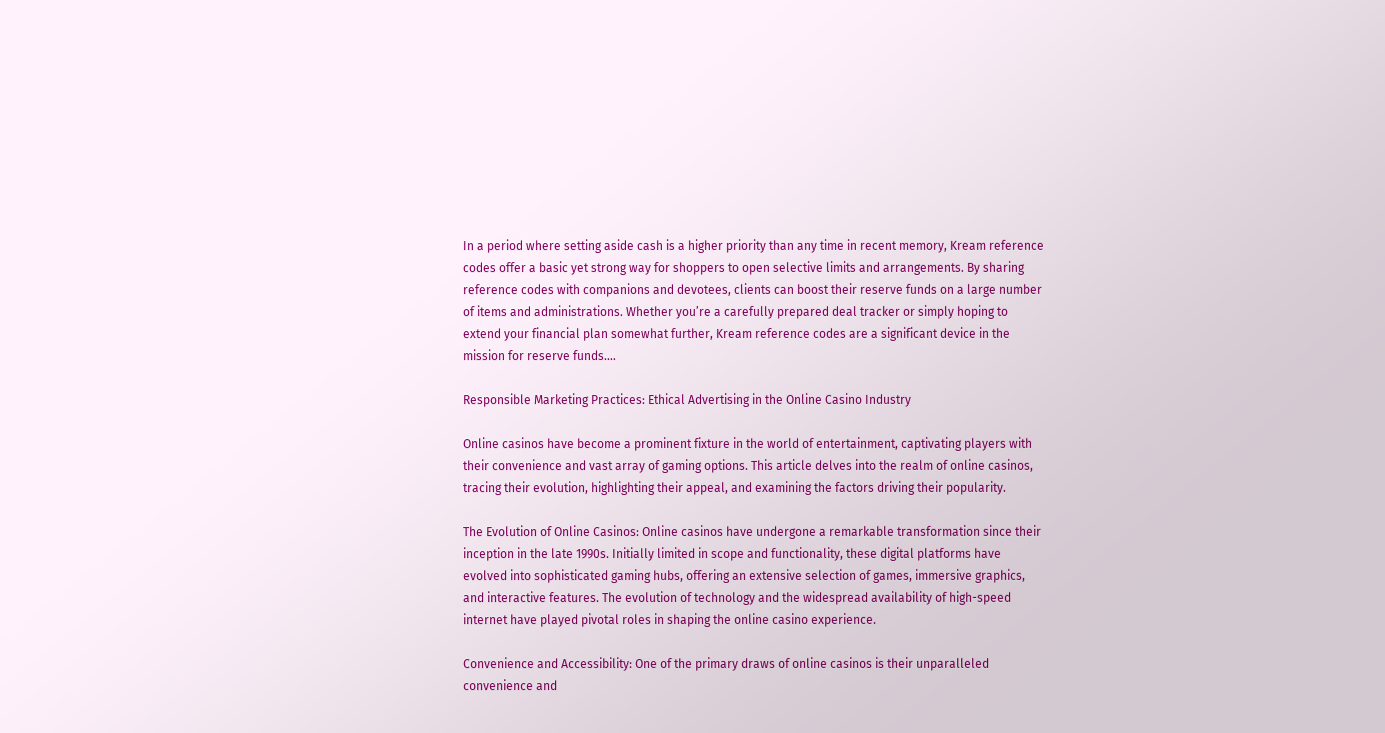In a period where setting aside cash is a higher priority than any time in recent memory, Kream reference codes offer a basic yet strong way for shoppers to open selective limits and arrangements. By sharing reference codes with companions and devotees, clients can boost their reserve funds on a large number of items and administrations. Whether you’re a carefully prepared deal tracker or simply hoping to extend your financial plan somewhat further, Kream reference codes are a significant device in the mission for reserve funds.…

Responsible Marketing Practices: Ethical Advertising in the Online Casino Industry

Online casinos have become a prominent fixture in the world of entertainment, captivating players with their convenience and vast array of gaming options. This article delves into the realm of online casinos, tracing their evolution, highlighting their appeal, and examining the factors driving their popularity.

The Evolution of Online Casinos: Online casinos have undergone a remarkable transformation since their inception in the late 1990s. Initially limited in scope and functionality, these digital platforms have evolved into sophisticated gaming hubs, offering an extensive selection of games, immersive graphics, and interactive features. The evolution of technology and the widespread availability of high-speed internet have played pivotal roles in shaping the online casino experience.

Convenience and Accessibility: One of the primary draws of online casinos is their unparalleled convenience and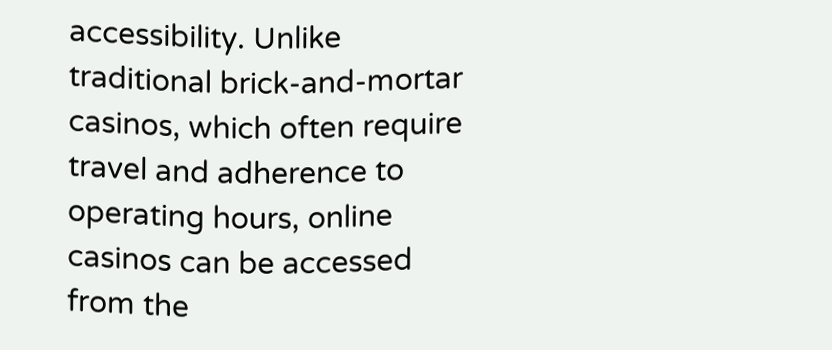accessibility. Unlike traditional brick-and-mortar casinos, which often require travel and adherence to operating hours, online casinos can be accessed from the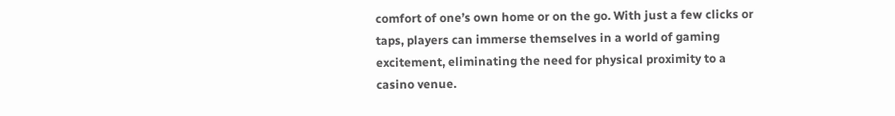comfort of one’s own home or on the go. With just a few clicks or taps, players can immerse themselves in a world of gaming excitement, eliminating the need for physical proximity to a casino venue.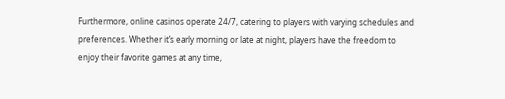Furthermore, online casinos operate 24/7, catering to players with varying schedules and preferences. Whether it’s early morning or late at night, players have the freedom to enjoy their favorite games at any time,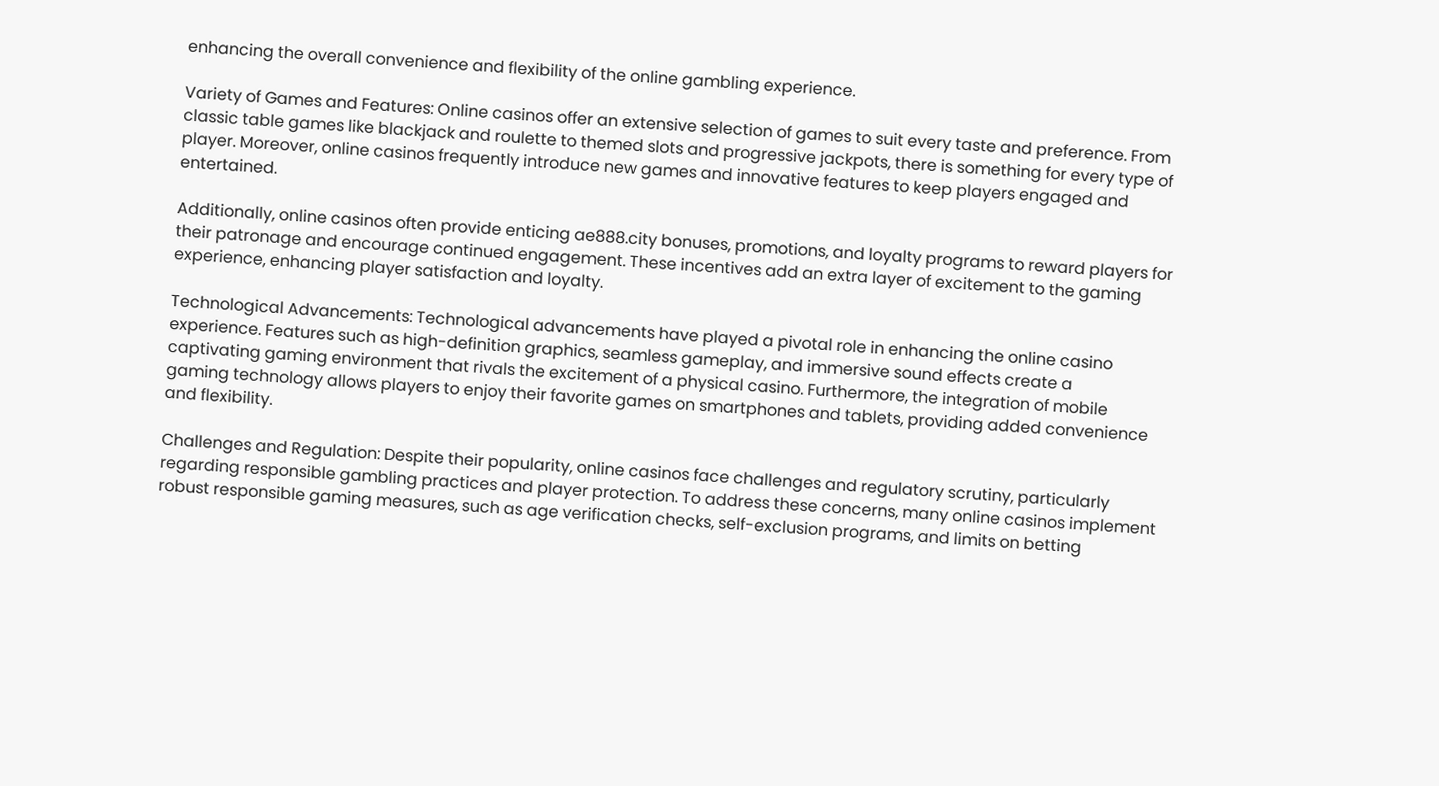enhancing the overall convenience and flexibility of the online gambling experience.

Variety of Games and Features: Online casinos offer an extensive selection of games to suit every taste and preference. From classic table games like blackjack and roulette to themed slots and progressive jackpots, there is something for every type of player. Moreover, online casinos frequently introduce new games and innovative features to keep players engaged and entertained.

Additionally, online casinos often provide enticing ae888.city bonuses, promotions, and loyalty programs to reward players for their patronage and encourage continued engagement. These incentives add an extra layer of excitement to the gaming experience, enhancing player satisfaction and loyalty.

Technological Advancements: Technological advancements have played a pivotal role in enhancing the online casino experience. Features such as high-definition graphics, seamless gameplay, and immersive sound effects create a captivating gaming environment that rivals the excitement of a physical casino. Furthermore, the integration of mobile gaming technology allows players to enjoy their favorite games on smartphones and tablets, providing added convenience and flexibility.

Challenges and Regulation: Despite their popularity, online casinos face challenges and regulatory scrutiny, particularly regarding responsible gambling practices and player protection. To address these concerns, many online casinos implement robust responsible gaming measures, such as age verification checks, self-exclusion programs, and limits on betting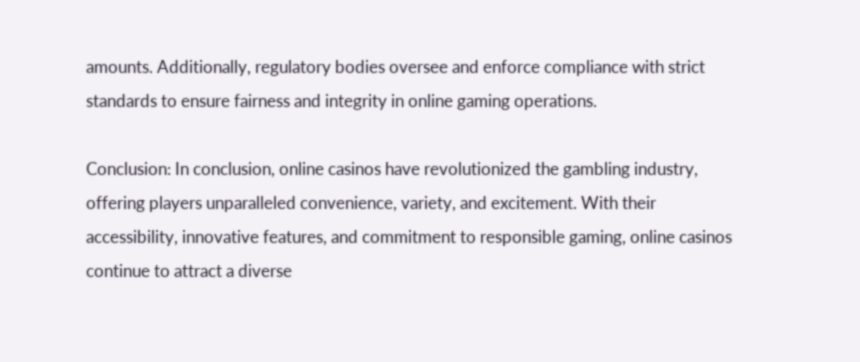amounts. Additionally, regulatory bodies oversee and enforce compliance with strict standards to ensure fairness and integrity in online gaming operations.

Conclusion: In conclusion, online casinos have revolutionized the gambling industry, offering players unparalleled convenience, variety, and excitement. With their accessibility, innovative features, and commitment to responsible gaming, online casinos continue to attract a diverse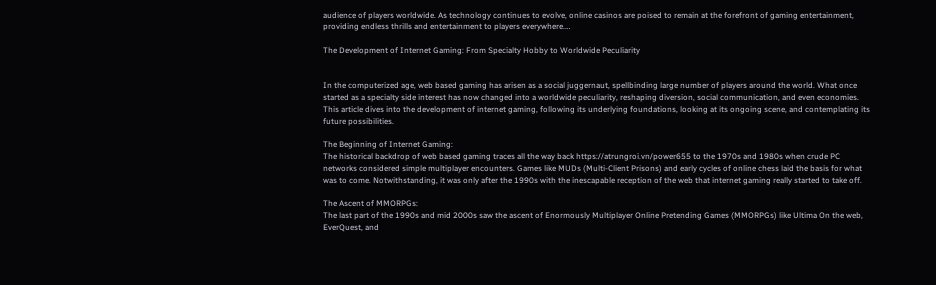audience of players worldwide. As technology continues to evolve, online casinos are poised to remain at the forefront of gaming entertainment, providing endless thrills and entertainment to players everywhere.…

The Development of Internet Gaming: From Specialty Hobby to Worldwide Peculiarity


In the computerized age, web based gaming has arisen as a social juggernaut, spellbinding large number of players around the world. What once started as a specialty side interest has now changed into a worldwide peculiarity, reshaping diversion, social communication, and even economies. This article dives into the development of internet gaming, following its underlying foundations, looking at its ongoing scene, and contemplating its future possibilities.

The Beginning of Internet Gaming:
The historical backdrop of web based gaming traces all the way back https://atrungroi.vn/power655 to the 1970s and 1980s when crude PC networks considered simple multiplayer encounters. Games like MUDs (Multi-Client Prisons) and early cycles of online chess laid the basis for what was to come. Notwithstanding, it was only after the 1990s with the inescapable reception of the web that internet gaming really started to take off.

The Ascent of MMORPGs:
The last part of the 1990s and mid 2000s saw the ascent of Enormously Multiplayer Online Pretending Games (MMORPGs) like Ultima On the web, EverQuest, and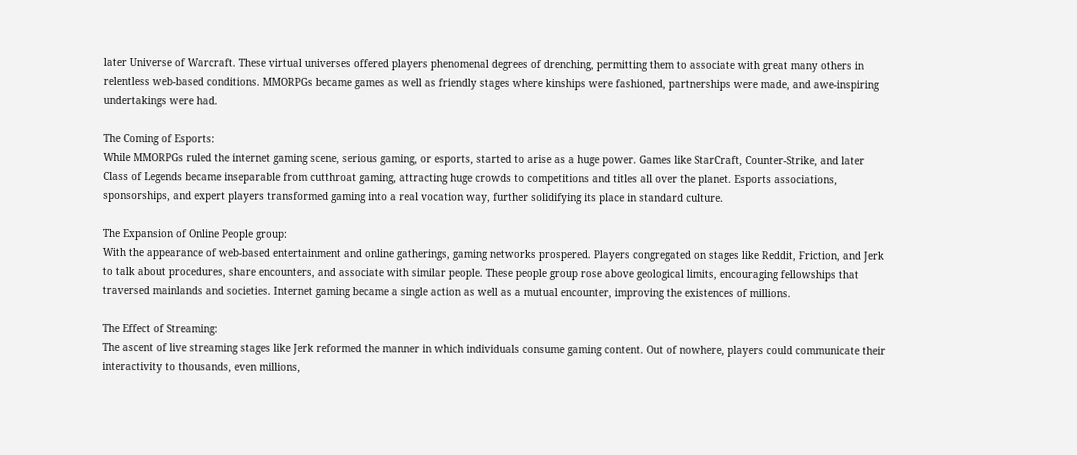later Universe of Warcraft. These virtual universes offered players phenomenal degrees of drenching, permitting them to associate with great many others in relentless web-based conditions. MMORPGs became games as well as friendly stages where kinships were fashioned, partnerships were made, and awe-inspiring undertakings were had.

The Coming of Esports:
While MMORPGs ruled the internet gaming scene, serious gaming, or esports, started to arise as a huge power. Games like StarCraft, Counter-Strike, and later Class of Legends became inseparable from cutthroat gaming, attracting huge crowds to competitions and titles all over the planet. Esports associations, sponsorships, and expert players transformed gaming into a real vocation way, further solidifying its place in standard culture.

The Expansion of Online People group:
With the appearance of web-based entertainment and online gatherings, gaming networks prospered. Players congregated on stages like Reddit, Friction, and Jerk to talk about procedures, share encounters, and associate with similar people. These people group rose above geological limits, encouraging fellowships that traversed mainlands and societies. Internet gaming became a single action as well as a mutual encounter, improving the existences of millions.

The Effect of Streaming:
The ascent of live streaming stages like Jerk reformed the manner in which individuals consume gaming content. Out of nowhere, players could communicate their interactivity to thousands, even millions,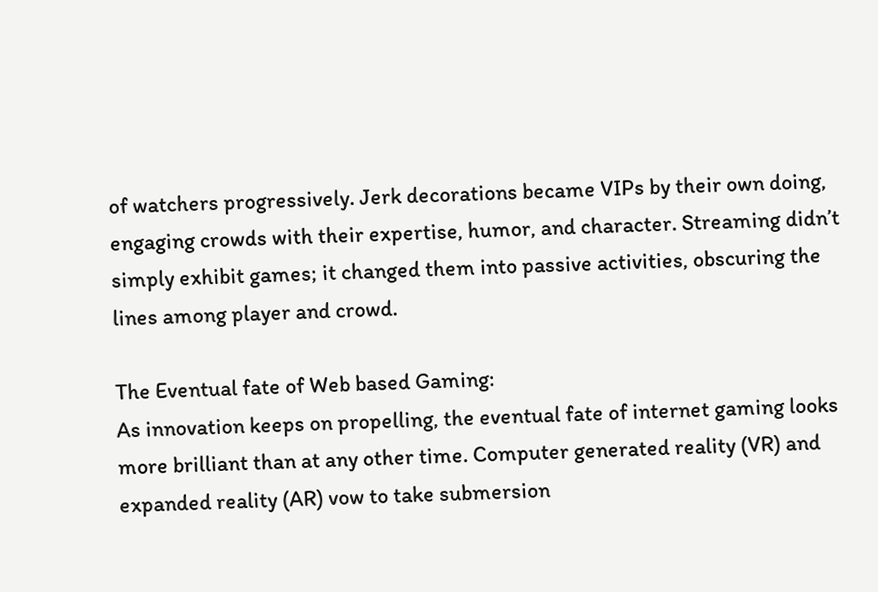of watchers progressively. Jerk decorations became VIPs by their own doing, engaging crowds with their expertise, humor, and character. Streaming didn’t simply exhibit games; it changed them into passive activities, obscuring the lines among player and crowd.

The Eventual fate of Web based Gaming:
As innovation keeps on propelling, the eventual fate of internet gaming looks more brilliant than at any other time. Computer generated reality (VR) and expanded reality (AR) vow to take submersion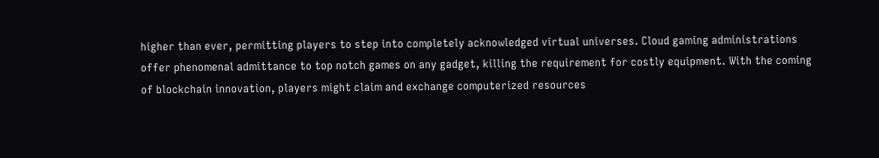higher than ever, permitting players to step into completely acknowledged virtual universes. Cloud gaming administrations offer phenomenal admittance to top notch games on any gadget, killing the requirement for costly equipment. With the coming of blockchain innovation, players might claim and exchange computerized resources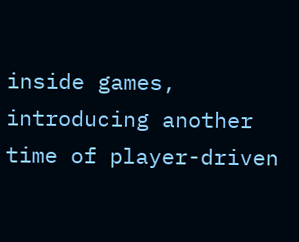inside games, introducing another time of player-driven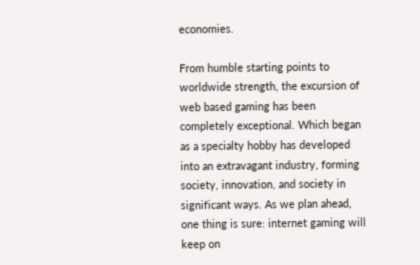economies.

From humble starting points to worldwide strength, the excursion of web based gaming has been completely exceptional. Which began as a specialty hobby has developed into an extravagant industry, forming society, innovation, and society in significant ways. As we plan ahead, one thing is sure: internet gaming will keep on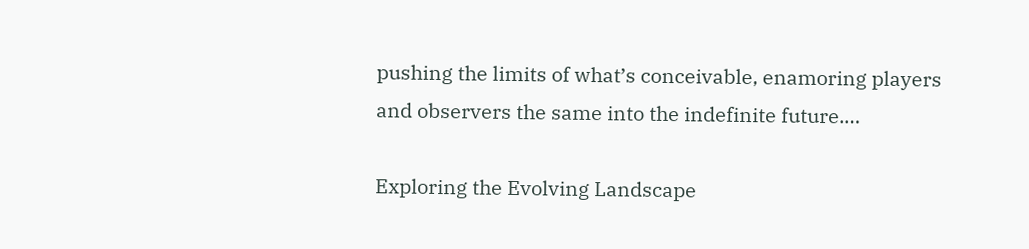pushing the limits of what’s conceivable, enamoring players and observers the same into the indefinite future.…

Exploring the Evolving Landscape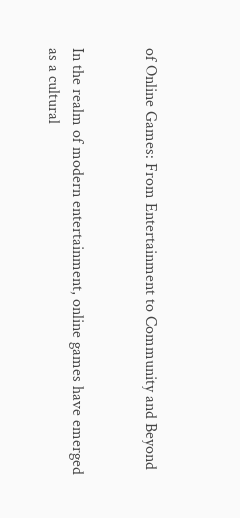of Online Games: From Entertainment to Community and Beyond


In the realm of modern entertainment, online games have emerged as a cultural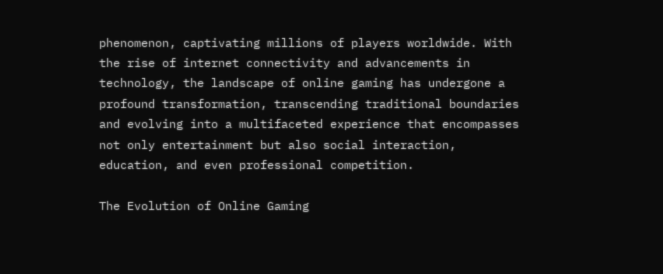phenomenon, captivating millions of players worldwide. With the rise of internet connectivity and advancements in technology, the landscape of online gaming has undergone a profound transformation, transcending traditional boundaries and evolving into a multifaceted experience that encompasses not only entertainment but also social interaction, education, and even professional competition.

The Evolution of Online Gaming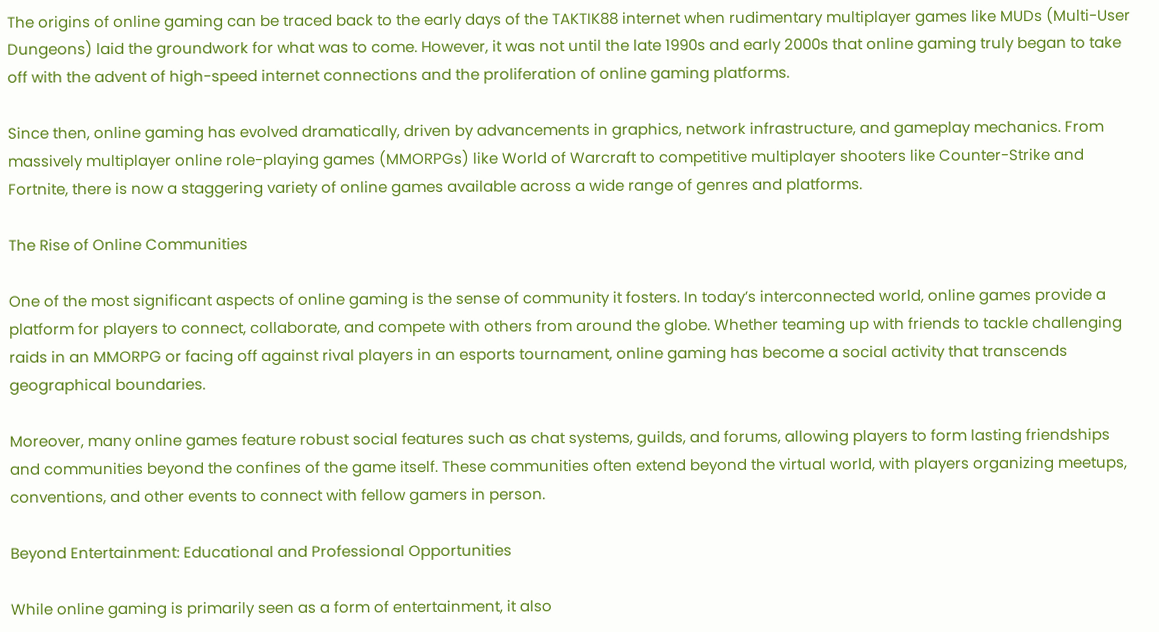The origins of online gaming can be traced back to the early days of the TAKTIK88 internet when rudimentary multiplayer games like MUDs (Multi-User Dungeons) laid the groundwork for what was to come. However, it was not until the late 1990s and early 2000s that online gaming truly began to take off with the advent of high-speed internet connections and the proliferation of online gaming platforms.

Since then, online gaming has evolved dramatically, driven by advancements in graphics, network infrastructure, and gameplay mechanics. From massively multiplayer online role-playing games (MMORPGs) like World of Warcraft to competitive multiplayer shooters like Counter-Strike and Fortnite, there is now a staggering variety of online games available across a wide range of genres and platforms.

The Rise of Online Communities

One of the most significant aspects of online gaming is the sense of community it fosters. In today’s interconnected world, online games provide a platform for players to connect, collaborate, and compete with others from around the globe. Whether teaming up with friends to tackle challenging raids in an MMORPG or facing off against rival players in an esports tournament, online gaming has become a social activity that transcends geographical boundaries.

Moreover, many online games feature robust social features such as chat systems, guilds, and forums, allowing players to form lasting friendships and communities beyond the confines of the game itself. These communities often extend beyond the virtual world, with players organizing meetups, conventions, and other events to connect with fellow gamers in person.

Beyond Entertainment: Educational and Professional Opportunities

While online gaming is primarily seen as a form of entertainment, it also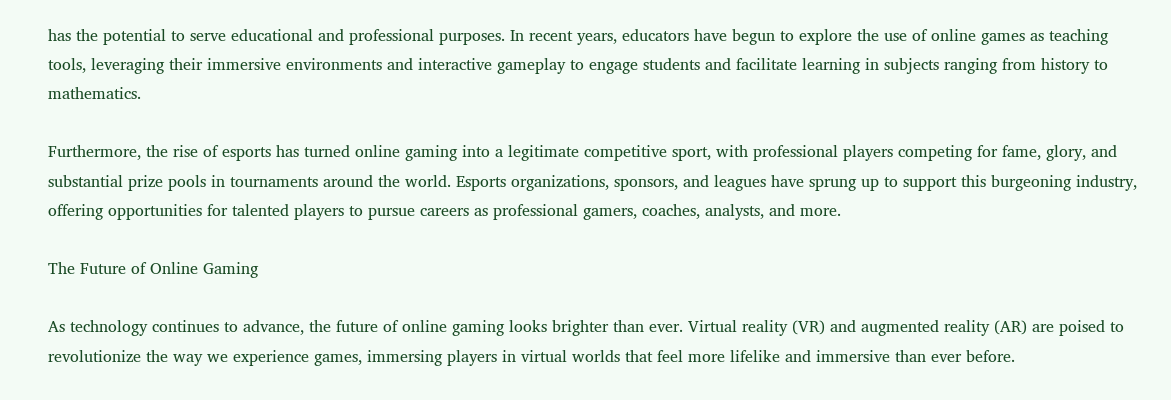has the potential to serve educational and professional purposes. In recent years, educators have begun to explore the use of online games as teaching tools, leveraging their immersive environments and interactive gameplay to engage students and facilitate learning in subjects ranging from history to mathematics.

Furthermore, the rise of esports has turned online gaming into a legitimate competitive sport, with professional players competing for fame, glory, and substantial prize pools in tournaments around the world. Esports organizations, sponsors, and leagues have sprung up to support this burgeoning industry, offering opportunities for talented players to pursue careers as professional gamers, coaches, analysts, and more.

The Future of Online Gaming

As technology continues to advance, the future of online gaming looks brighter than ever. Virtual reality (VR) and augmented reality (AR) are poised to revolutionize the way we experience games, immersing players in virtual worlds that feel more lifelike and immersive than ever before.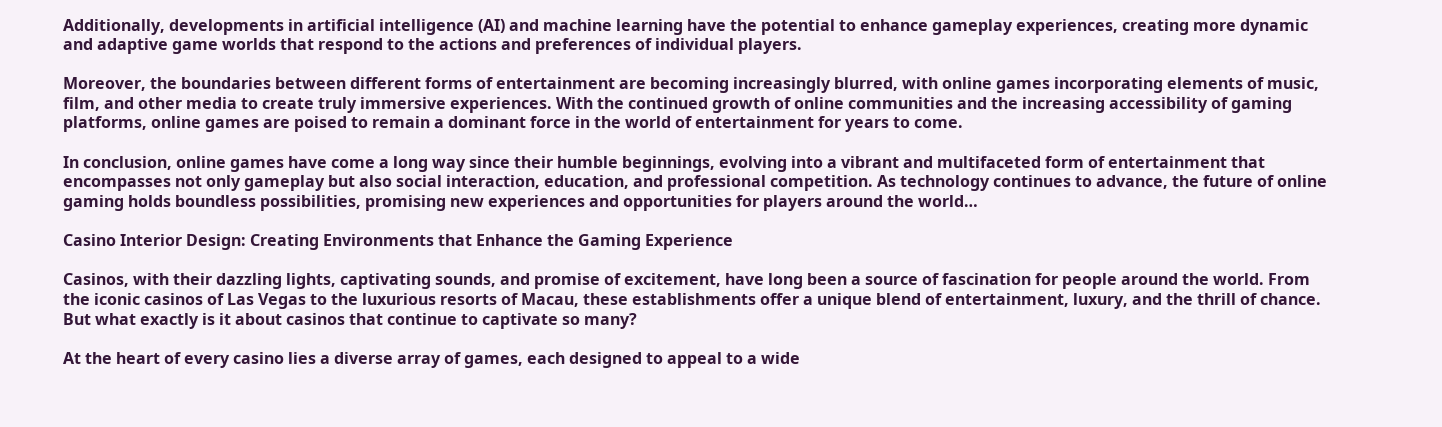Additionally, developments in artificial intelligence (AI) and machine learning have the potential to enhance gameplay experiences, creating more dynamic and adaptive game worlds that respond to the actions and preferences of individual players.

Moreover, the boundaries between different forms of entertainment are becoming increasingly blurred, with online games incorporating elements of music, film, and other media to create truly immersive experiences. With the continued growth of online communities and the increasing accessibility of gaming platforms, online games are poised to remain a dominant force in the world of entertainment for years to come.

In conclusion, online games have come a long way since their humble beginnings, evolving into a vibrant and multifaceted form of entertainment that encompasses not only gameplay but also social interaction, education, and professional competition. As technology continues to advance, the future of online gaming holds boundless possibilities, promising new experiences and opportunities for players around the world…

Casino Interior Design: Creating Environments that Enhance the Gaming Experience

Casinos, with their dazzling lights, captivating sounds, and promise of excitement, have long been a source of fascination for people around the world. From the iconic casinos of Las Vegas to the luxurious resorts of Macau, these establishments offer a unique blend of entertainment, luxury, and the thrill of chance. But what exactly is it about casinos that continue to captivate so many?

At the heart of every casino lies a diverse array of games, each designed to appeal to a wide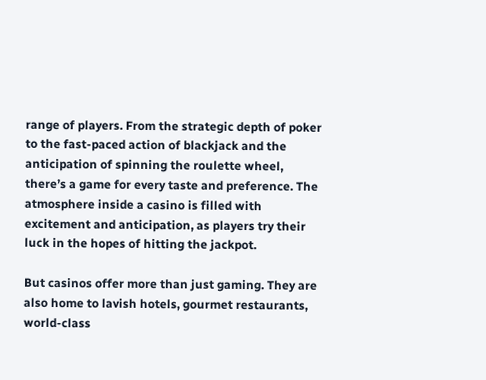range of players. From the strategic depth of poker to the fast-paced action of blackjack and the anticipation of spinning the roulette wheel, there’s a game for every taste and preference. The atmosphere inside a casino is filled with excitement and anticipation, as players try their luck in the hopes of hitting the jackpot.

But casinos offer more than just gaming. They are also home to lavish hotels, gourmet restaurants, world-class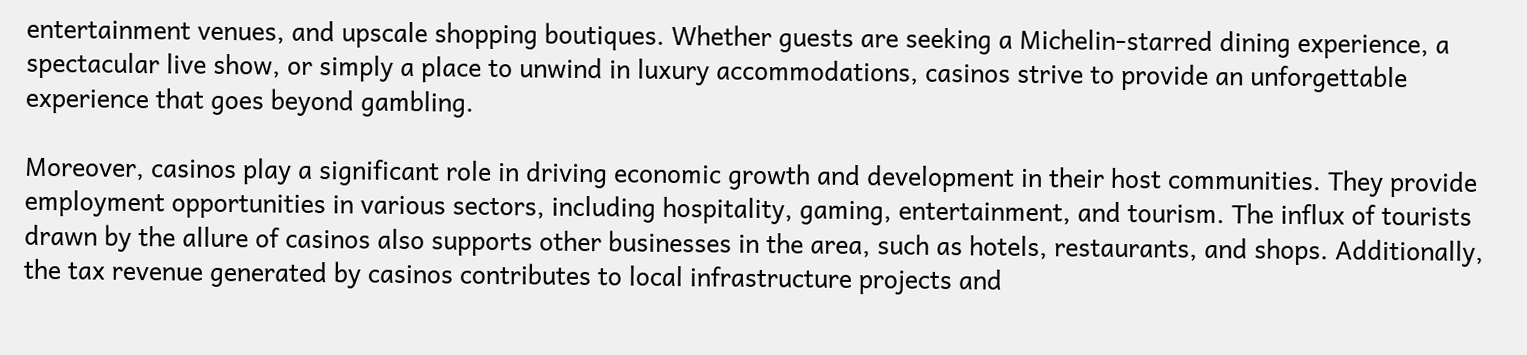entertainment venues, and upscale shopping boutiques. Whether guests are seeking a Michelin-starred dining experience, a spectacular live show, or simply a place to unwind in luxury accommodations, casinos strive to provide an unforgettable experience that goes beyond gambling.

Moreover, casinos play a significant role in driving economic growth and development in their host communities. They provide employment opportunities in various sectors, including hospitality, gaming, entertainment, and tourism. The influx of tourists drawn by the allure of casinos also supports other businesses in the area, such as hotels, restaurants, and shops. Additionally, the tax revenue generated by casinos contributes to local infrastructure projects and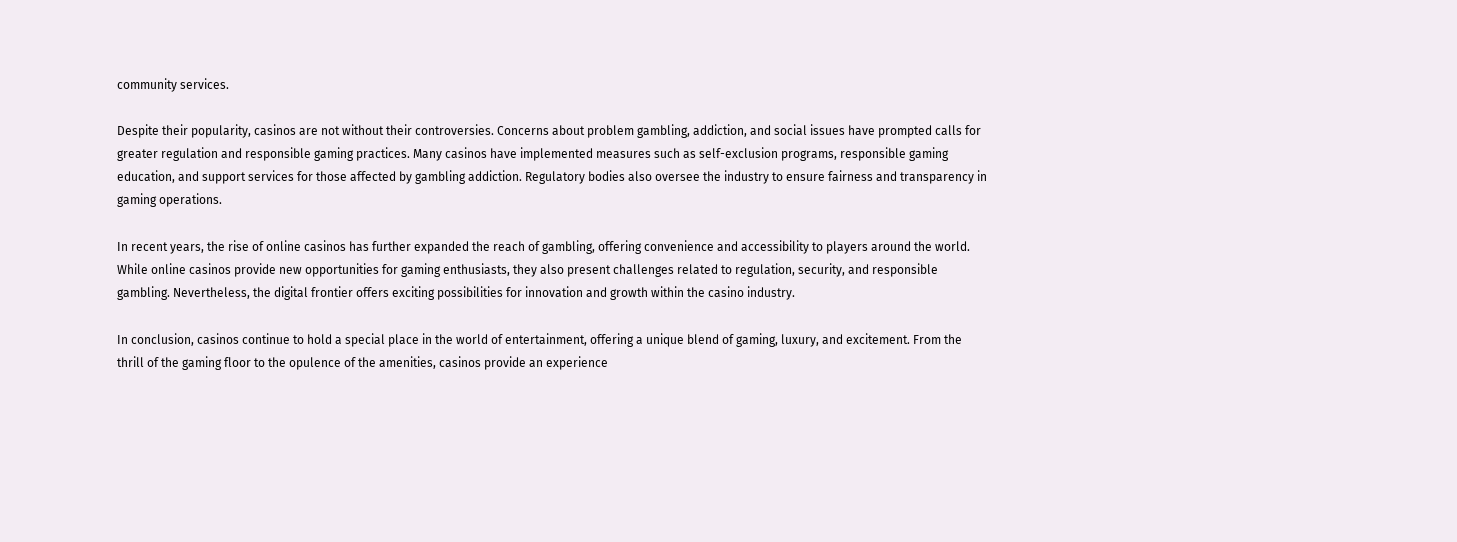community services.

Despite their popularity, casinos are not without their controversies. Concerns about problem gambling, addiction, and social issues have prompted calls for greater regulation and responsible gaming practices. Many casinos have implemented measures such as self-exclusion programs, responsible gaming education, and support services for those affected by gambling addiction. Regulatory bodies also oversee the industry to ensure fairness and transparency in gaming operations.

In recent years, the rise of online casinos has further expanded the reach of gambling, offering convenience and accessibility to players around the world. While online casinos provide new opportunities for gaming enthusiasts, they also present challenges related to regulation, security, and responsible gambling. Nevertheless, the digital frontier offers exciting possibilities for innovation and growth within the casino industry.

In conclusion, casinos continue to hold a special place in the world of entertainment, offering a unique blend of gaming, luxury, and excitement. From the thrill of the gaming floor to the opulence of the amenities, casinos provide an experience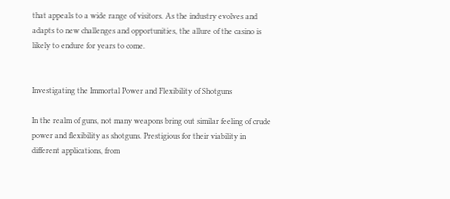that appeals to a wide range of visitors. As the industry evolves and adapts to new challenges and opportunities, the allure of the casino is likely to endure for years to come.


Investigating the Immortal Power and Flexibility of Shotguns

In the realm of guns, not many weapons bring out similar feeling of crude power and flexibility as shotguns. Prestigious for their viability in different applications, from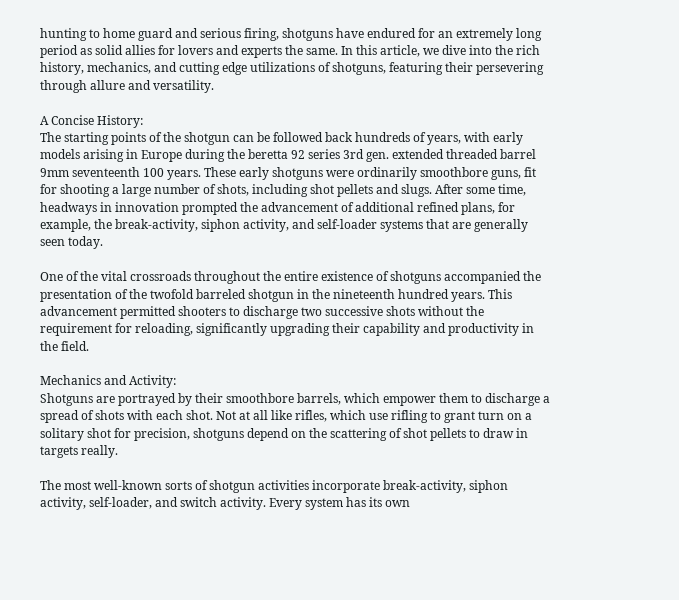hunting to home guard and serious firing, shotguns have endured for an extremely long period as solid allies for lovers and experts the same. In this article, we dive into the rich history, mechanics, and cutting edge utilizations of shotguns, featuring their persevering through allure and versatility.

A Concise History:
The starting points of the shotgun can be followed back hundreds of years, with early models arising in Europe during the beretta 92 series 3rd gen. extended threaded barrel 9mm seventeenth 100 years. These early shotguns were ordinarily smoothbore guns, fit for shooting a large number of shots, including shot pellets and slugs. After some time, headways in innovation prompted the advancement of additional refined plans, for example, the break-activity, siphon activity, and self-loader systems that are generally seen today.

One of the vital crossroads throughout the entire existence of shotguns accompanied the presentation of the twofold barreled shotgun in the nineteenth hundred years. This advancement permitted shooters to discharge two successive shots without the requirement for reloading, significantly upgrading their capability and productivity in the field.

Mechanics and Activity:
Shotguns are portrayed by their smoothbore barrels, which empower them to discharge a spread of shots with each shot. Not at all like rifles, which use rifling to grant turn on a solitary shot for precision, shotguns depend on the scattering of shot pellets to draw in targets really.

The most well-known sorts of shotgun activities incorporate break-activity, siphon activity, self-loader, and switch activity. Every system has its own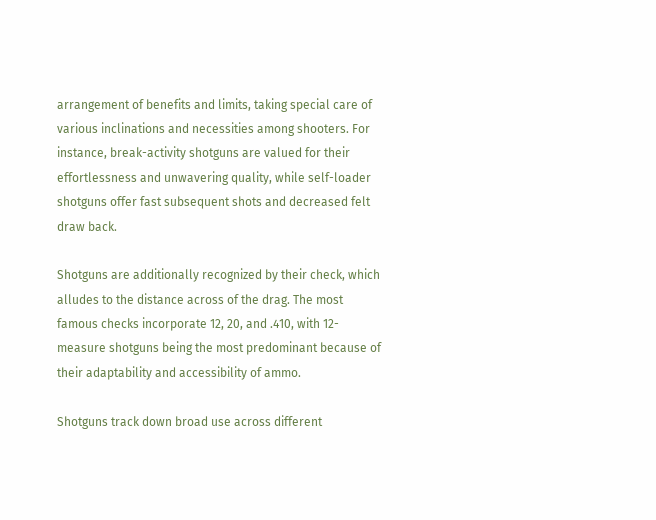arrangement of benefits and limits, taking special care of various inclinations and necessities among shooters. For instance, break-activity shotguns are valued for their effortlessness and unwavering quality, while self-loader shotguns offer fast subsequent shots and decreased felt draw back.

Shotguns are additionally recognized by their check, which alludes to the distance across of the drag. The most famous checks incorporate 12, 20, and .410, with 12-measure shotguns being the most predominant because of their adaptability and accessibility of ammo.

Shotguns track down broad use across different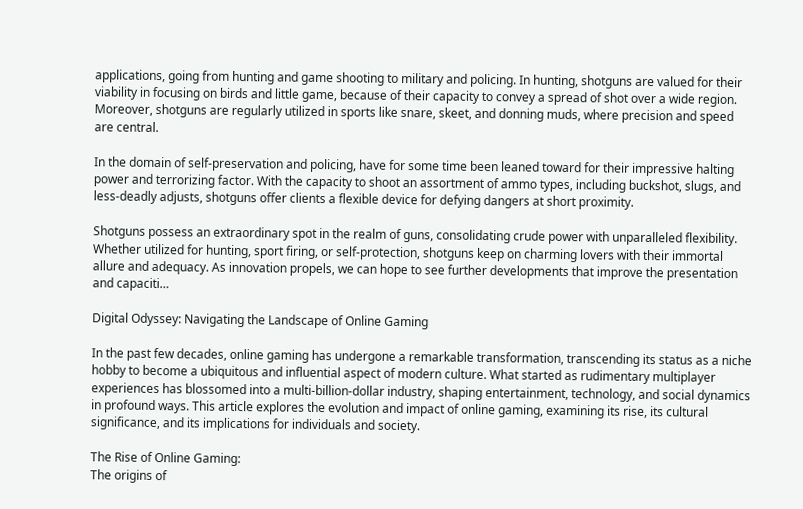applications, going from hunting and game shooting to military and policing. In hunting, shotguns are valued for their viability in focusing on birds and little game, because of their capacity to convey a spread of shot over a wide region. Moreover, shotguns are regularly utilized in sports like snare, skeet, and donning muds, where precision and speed are central.

In the domain of self-preservation and policing, have for some time been leaned toward for their impressive halting power and terrorizing factor. With the capacity to shoot an assortment of ammo types, including buckshot, slugs, and less-deadly adjusts, shotguns offer clients a flexible device for defying dangers at short proximity.

Shotguns possess an extraordinary spot in the realm of guns, consolidating crude power with unparalleled flexibility. Whether utilized for hunting, sport firing, or self-protection, shotguns keep on charming lovers with their immortal allure and adequacy. As innovation propels, we can hope to see further developments that improve the presentation and capaciti…

Digital Odyssey: Navigating the Landscape of Online Gaming

In the past few decades, online gaming has undergone a remarkable transformation, transcending its status as a niche hobby to become a ubiquitous and influential aspect of modern culture. What started as rudimentary multiplayer experiences has blossomed into a multi-billion-dollar industry, shaping entertainment, technology, and social dynamics in profound ways. This article explores the evolution and impact of online gaming, examining its rise, its cultural significance, and its implications for individuals and society.

The Rise of Online Gaming:
The origins of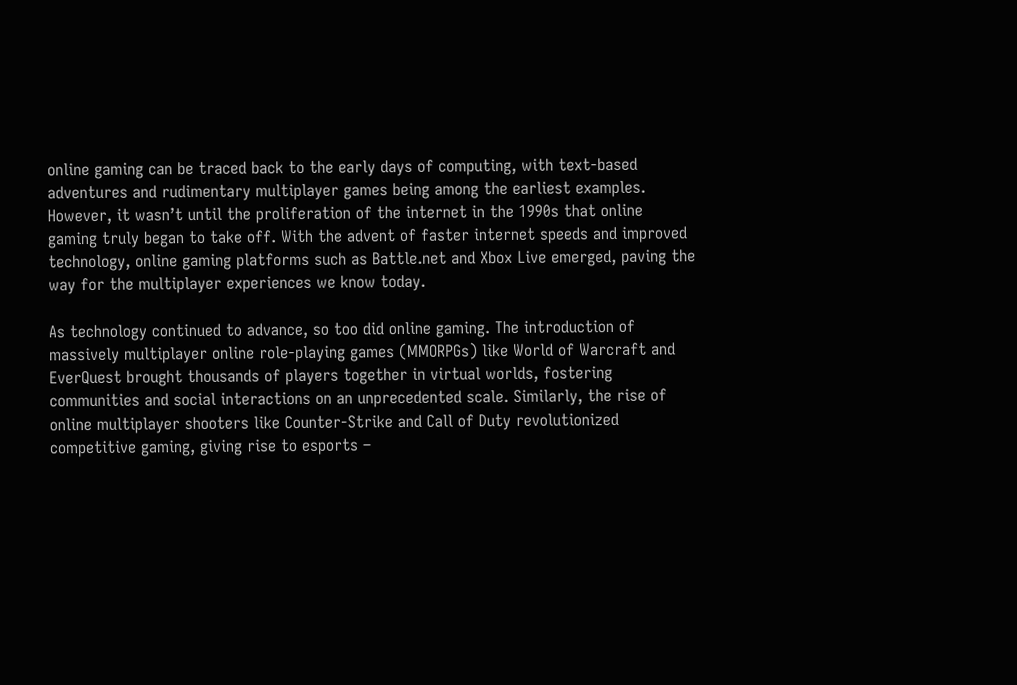online gaming can be traced back to the early days of computing, with text-based adventures and rudimentary multiplayer games being among the earliest examples. However, it wasn’t until the proliferation of the internet in the 1990s that online gaming truly began to take off. With the advent of faster internet speeds and improved technology, online gaming platforms such as Battle.net and Xbox Live emerged, paving the way for the multiplayer experiences we know today.

As technology continued to advance, so too did online gaming. The introduction of massively multiplayer online role-playing games (MMORPGs) like World of Warcraft and EverQuest brought thousands of players together in virtual worlds, fostering communities and social interactions on an unprecedented scale. Similarly, the rise of online multiplayer shooters like Counter-Strike and Call of Duty revolutionized competitive gaming, giving rise to esports –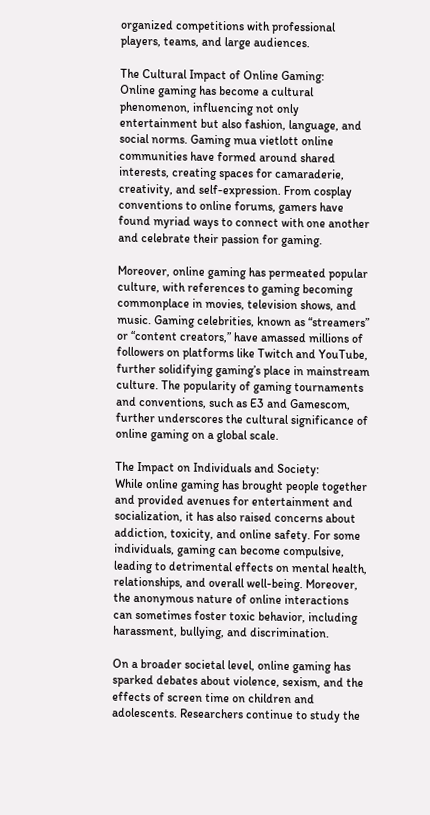organized competitions with professional players, teams, and large audiences.

The Cultural Impact of Online Gaming:
Online gaming has become a cultural phenomenon, influencing not only entertainment but also fashion, language, and social norms. Gaming mua vietlott online communities have formed around shared interests, creating spaces for camaraderie, creativity, and self-expression. From cosplay conventions to online forums, gamers have found myriad ways to connect with one another and celebrate their passion for gaming.

Moreover, online gaming has permeated popular culture, with references to gaming becoming commonplace in movies, television shows, and music. Gaming celebrities, known as “streamers” or “content creators,” have amassed millions of followers on platforms like Twitch and YouTube, further solidifying gaming’s place in mainstream culture. The popularity of gaming tournaments and conventions, such as E3 and Gamescom, further underscores the cultural significance of online gaming on a global scale.

The Impact on Individuals and Society:
While online gaming has brought people together and provided avenues for entertainment and socialization, it has also raised concerns about addiction, toxicity, and online safety. For some individuals, gaming can become compulsive, leading to detrimental effects on mental health, relationships, and overall well-being. Moreover, the anonymous nature of online interactions can sometimes foster toxic behavior, including harassment, bullying, and discrimination.

On a broader societal level, online gaming has sparked debates about violence, sexism, and the effects of screen time on children and adolescents. Researchers continue to study the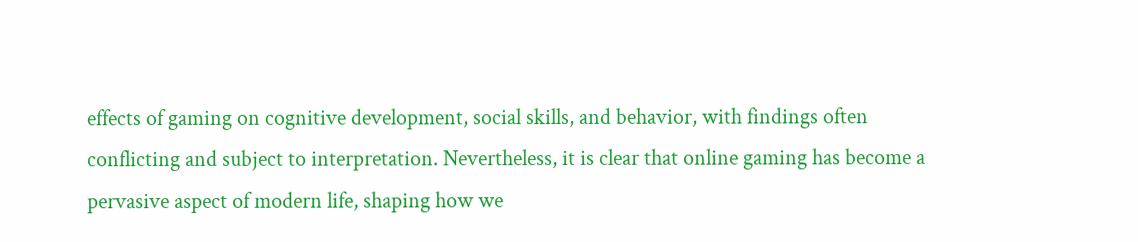effects of gaming on cognitive development, social skills, and behavior, with findings often conflicting and subject to interpretation. Nevertheless, it is clear that online gaming has become a pervasive aspect of modern life, shaping how we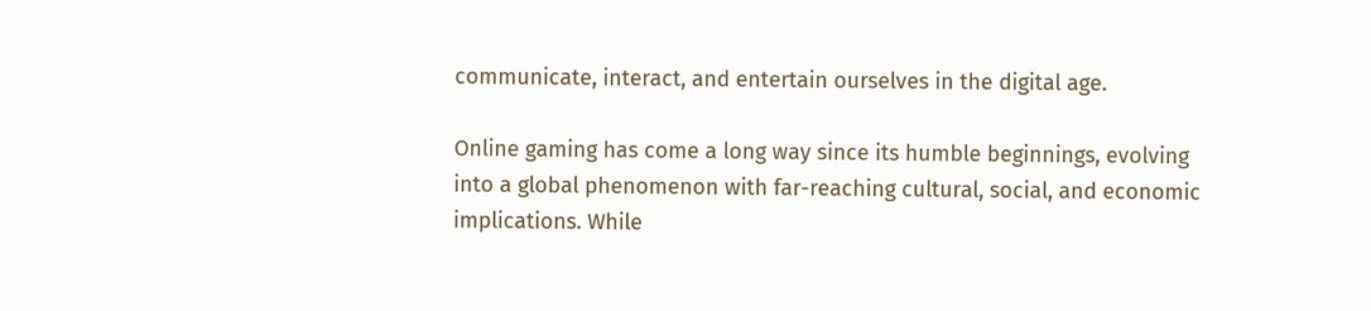communicate, interact, and entertain ourselves in the digital age.

Online gaming has come a long way since its humble beginnings, evolving into a global phenomenon with far-reaching cultural, social, and economic implications. While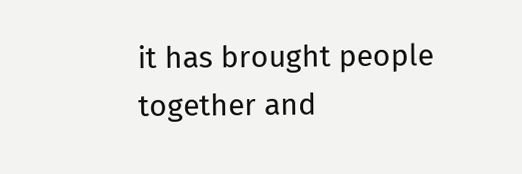it has brought people together and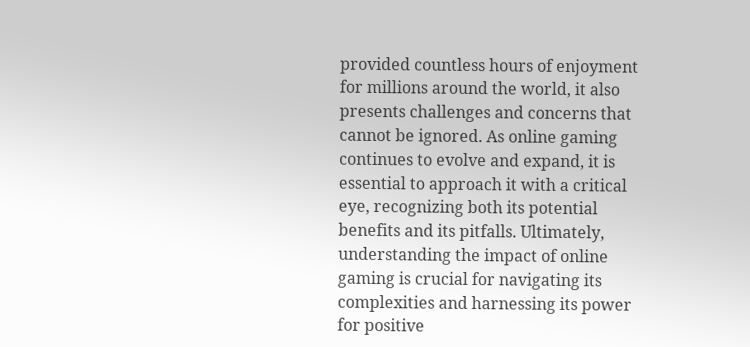provided countless hours of enjoyment for millions around the world, it also presents challenges and concerns that cannot be ignored. As online gaming continues to evolve and expand, it is essential to approach it with a critical eye, recognizing both its potential benefits and its pitfalls. Ultimately, understanding the impact of online gaming is crucial for navigating its complexities and harnessing its power for positive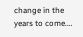change in the years to come.…